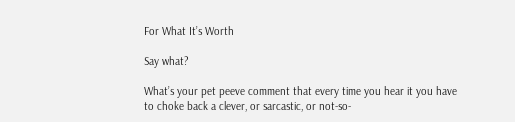For What It’s Worth

Say what?

What’s your pet peeve comment that every time you hear it you have to choke back a clever, or sarcastic, or not-so-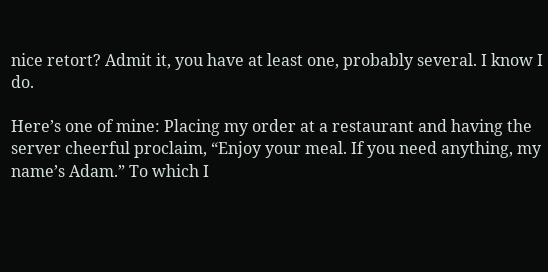nice retort? Admit it, you have at least one, probably several. I know I do.

Here’s one of mine: Placing my order at a restaurant and having the server cheerful proclaim, “Enjoy your meal. If you need anything, my name’s Adam.” To which I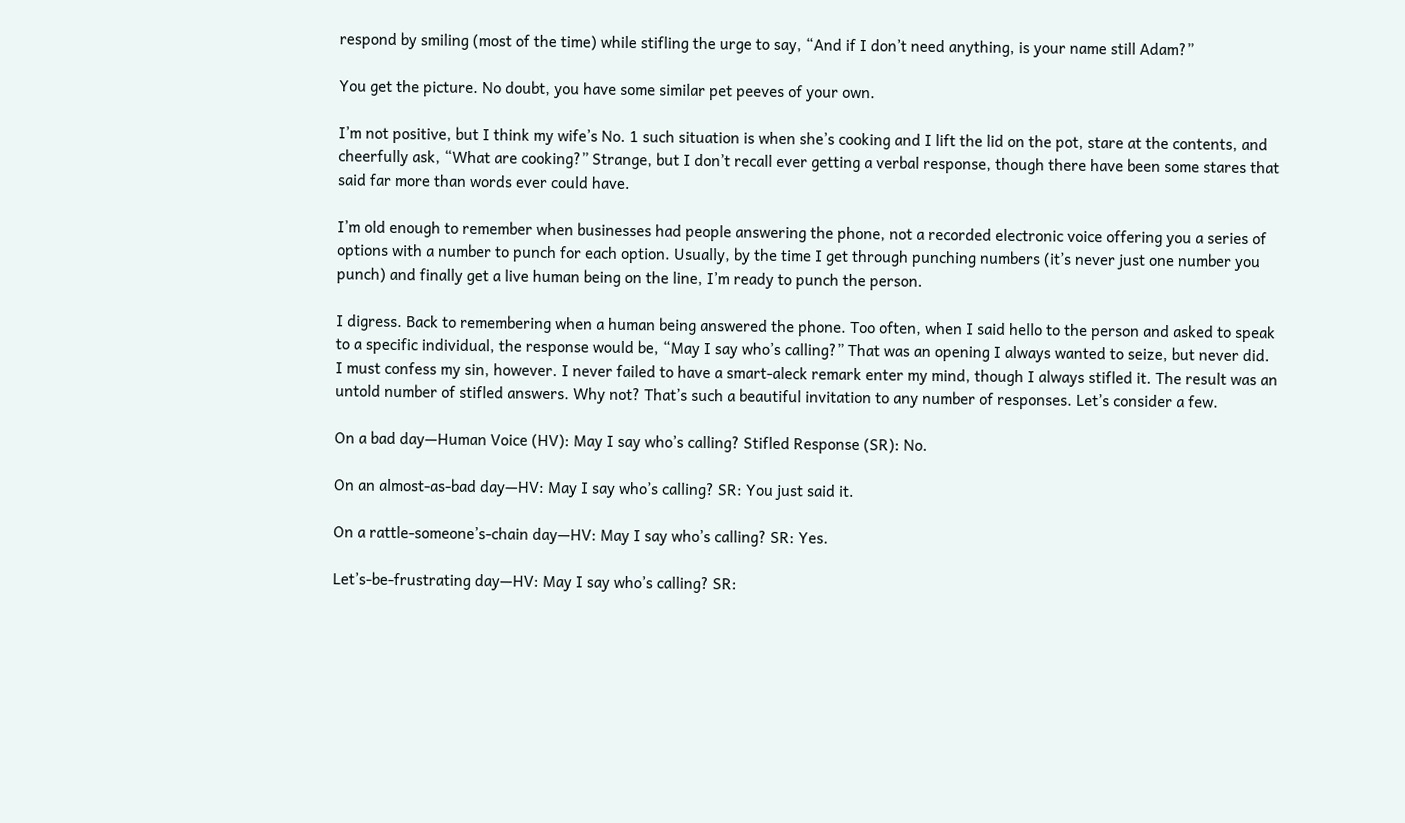respond by smiling (most of the time) while stifling the urge to say, “And if I don’t need anything, is your name still Adam?”

You get the picture. No doubt, you have some similar pet peeves of your own.

I’m not positive, but I think my wife’s No. 1 such situation is when she’s cooking and I lift the lid on the pot, stare at the contents, and cheerfully ask, “What are cooking?” Strange, but I don’t recall ever getting a verbal response, though there have been some stares that said far more than words ever could have.

I’m old enough to remember when businesses had people answering the phone, not a recorded electronic voice offering you a series of options with a number to punch for each option. Usually, by the time I get through punching numbers (it’s never just one number you punch) and finally get a live human being on the line, I’m ready to punch the person.

I digress. Back to remembering when a human being answered the phone. Too often, when I said hello to the person and asked to speak to a specific individual, the response would be, “May I say who’s calling?” That was an opening I always wanted to seize, but never did. I must confess my sin, however. I never failed to have a smart-aleck remark enter my mind, though I always stifled it. The result was an untold number of stifled answers. Why not? That’s such a beautiful invitation to any number of responses. Let’s consider a few.

On a bad day—Human Voice (HV): May I say who’s calling? Stifled Response (SR): No.

On an almost-as-bad day—HV: May I say who’s calling? SR: You just said it.

On a rattle-someone’s-chain day—HV: May I say who’s calling? SR: Yes.

Let’s-be-frustrating day—HV: May I say who’s calling? SR: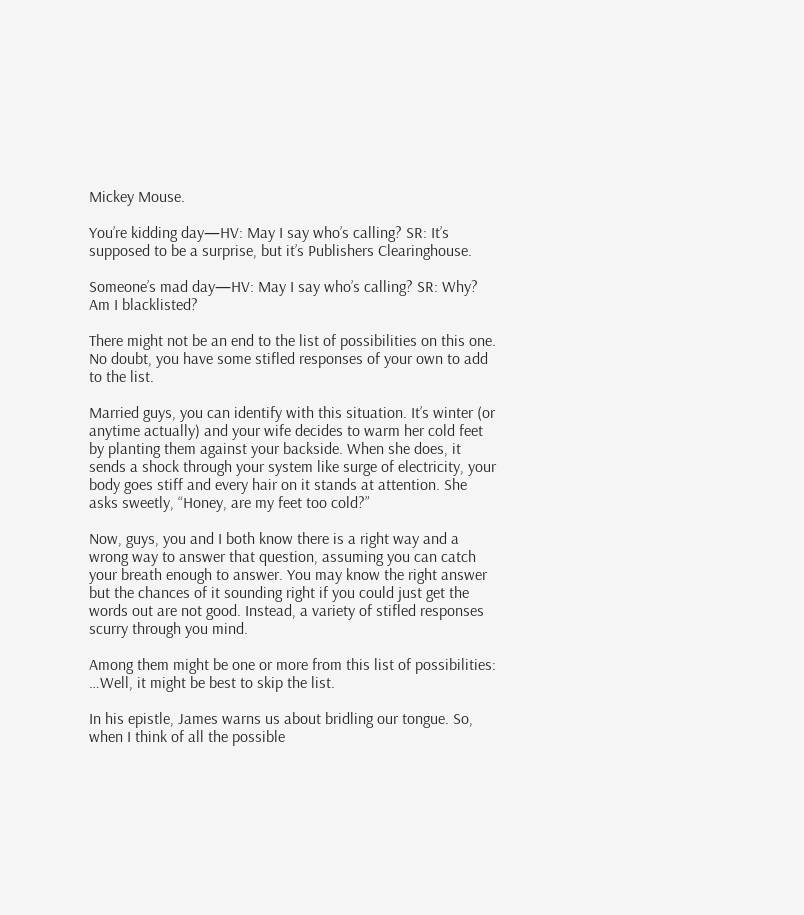Mickey Mouse.

You’re kidding day—HV: May I say who’s calling? SR: It’s supposed to be a surprise, but it’s Publishers Clearinghouse.

Someone’s mad day—HV: May I say who’s calling? SR: Why? Am I blacklisted?

There might not be an end to the list of possibilities on this one. No doubt, you have some stifled responses of your own to add to the list.

Married guys, you can identify with this situation. It’s winter (or anytime actually) and your wife decides to warm her cold feet by planting them against your backside. When she does, it sends a shock through your system like surge of electricity, your body goes stiff and every hair on it stands at attention. She asks sweetly, “Honey, are my feet too cold?”

Now, guys, you and I both know there is a right way and a wrong way to answer that question, assuming you can catch your breath enough to answer. You may know the right answer but the chances of it sounding right if you could just get the words out are not good. Instead, a variety of stifled responses scurry through you mind.

Among them might be one or more from this list of possibilities: …Well, it might be best to skip the list.

In his epistle, James warns us about bridling our tongue. So, when I think of all the possible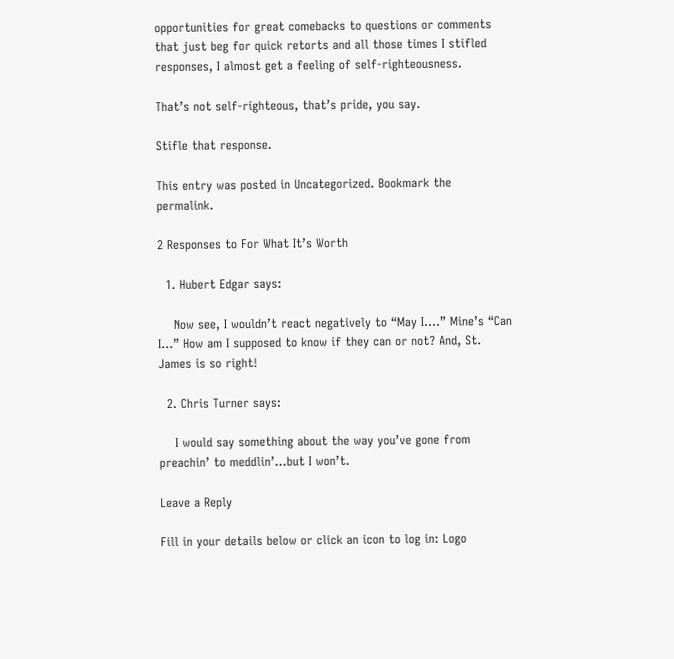opportunities for great comebacks to questions or comments that just beg for quick retorts and all those times I stifled responses, I almost get a feeling of self-righteousness.

That’s not self-righteous, that’s pride, you say.

Stifle that response.

This entry was posted in Uncategorized. Bookmark the permalink.

2 Responses to For What It’s Worth

  1. Hubert Edgar says:

    Now see, I wouldn’t react negatively to “May I….” Mine’s “Can I…” How am I supposed to know if they can or not? And, St. James is so right!

  2. Chris Turner says:

    I would say something about the way you’ve gone from preachin’ to meddlin’…but I won’t.

Leave a Reply

Fill in your details below or click an icon to log in: Logo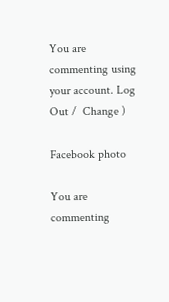You are commenting using your account. Log Out /  Change )

Facebook photo

You are commenting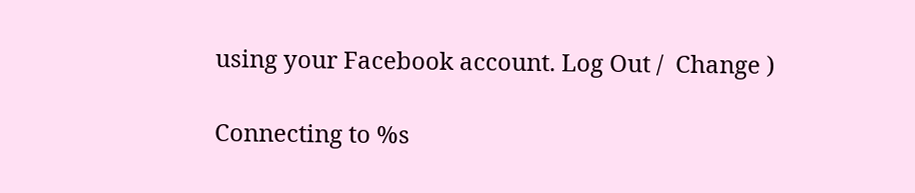using your Facebook account. Log Out /  Change )

Connecting to %s